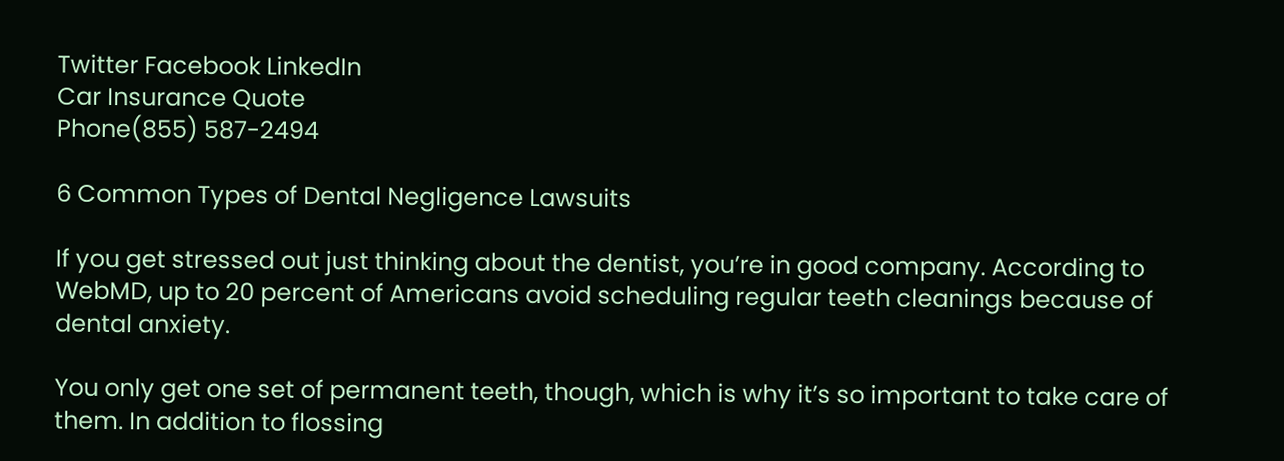Twitter Facebook LinkedIn
Car Insurance Quote
Phone(855) 587-2494

6 Common Types of Dental Negligence Lawsuits

If you get stressed out just thinking about the dentist, you’re in good company. According to WebMD, up to 20 percent of Americans avoid scheduling regular teeth cleanings because of dental anxiety.

You only get one set of permanent teeth, though, which is why it’s so important to take care of them. In addition to flossing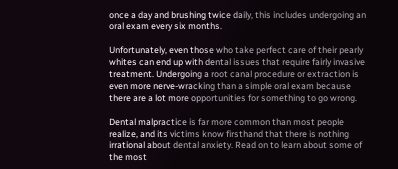once a day and brushing twice daily, this includes undergoing an oral exam every six months.

Unfortunately, even those who take perfect care of their pearly whites can end up with dental issues that require fairly invasive treatment. Undergoing a root canal procedure or extraction is even more nerve-wracking than a simple oral exam because there are a lot more opportunities for something to go wrong.

Dental malpractice is far more common than most people realize, and its victims know firsthand that there is nothing irrational about dental anxiety. Read on to learn about some of the most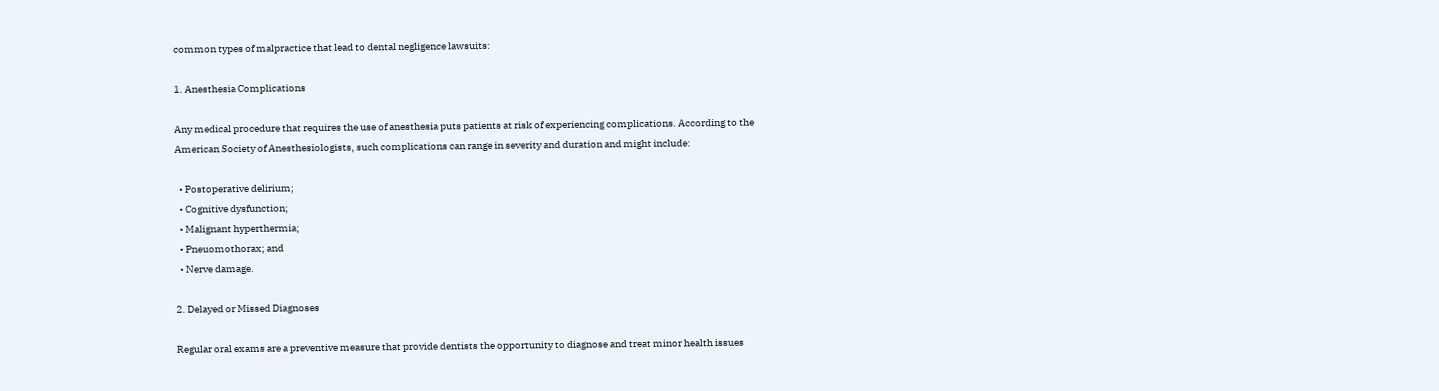common types of malpractice that lead to dental negligence lawsuits:

1. Anesthesia Complications

Any medical procedure that requires the use of anesthesia puts patients at risk of experiencing complications. According to the American Society of Anesthesiologists, such complications can range in severity and duration and might include:

  • Postoperative delirium;
  • Cognitive dysfunction;
  • Malignant hyperthermia;
  • Pneuomothorax; and
  • Nerve damage.

2. Delayed or Missed Diagnoses

Regular oral exams are a preventive measure that provide dentists the opportunity to diagnose and treat minor health issues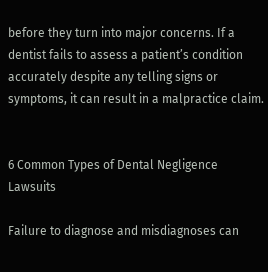before they turn into major concerns. If a dentist fails to assess a patient’s condition accurately despite any telling signs or symptoms, it can result in a malpractice claim.


6 Common Types of Dental Negligence Lawsuits

Failure to diagnose and misdiagnoses can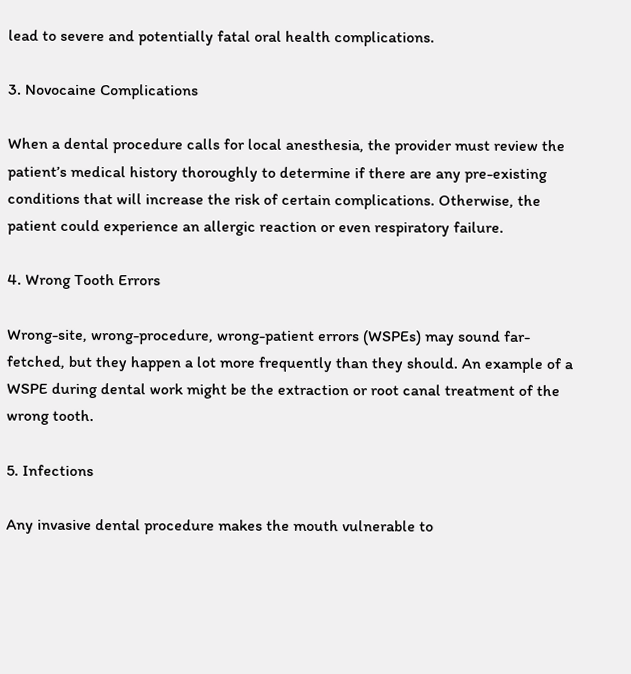lead to severe and potentially fatal oral health complications.

3. Novocaine Complications

When a dental procedure calls for local anesthesia, the provider must review the patient’s medical history thoroughly to determine if there are any pre-existing conditions that will increase the risk of certain complications. Otherwise, the patient could experience an allergic reaction or even respiratory failure.

4. Wrong Tooth Errors

Wrong-site, wrong-procedure, wrong-patient errors (WSPEs) may sound far-fetched, but they happen a lot more frequently than they should. An example of a WSPE during dental work might be the extraction or root canal treatment of the wrong tooth.

5. Infections

Any invasive dental procedure makes the mouth vulnerable to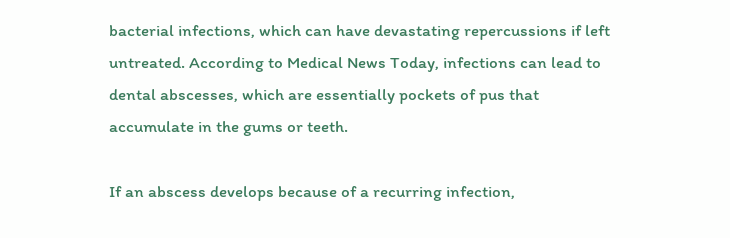bacterial infections, which can have devastating repercussions if left untreated. According to Medical News Today, infections can lead to dental abscesses, which are essentially pockets of pus that accumulate in the gums or teeth.

If an abscess develops because of a recurring infection,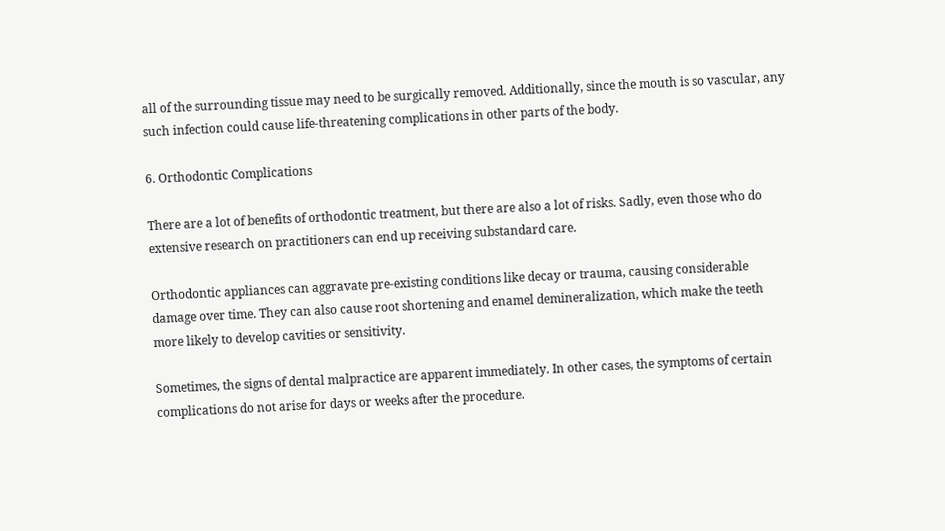all of the surrounding tissue may need to be surgically removed. Additionally, since the mouth is so vascular, any such infection could cause life-threatening complications in other parts of the body.

6. Orthodontic Complications

There are a lot of benefits of orthodontic treatment, but there are also a lot of risks. Sadly, even those who do extensive research on practitioners can end up receiving substandard care.

Orthodontic appliances can aggravate pre-existing conditions like decay or trauma, causing considerable damage over time. They can also cause root shortening and enamel demineralization, which make the teeth more likely to develop cavities or sensitivity.

Sometimes, the signs of dental malpractice are apparent immediately. In other cases, the symptoms of certain complications do not arise for days or weeks after the procedure.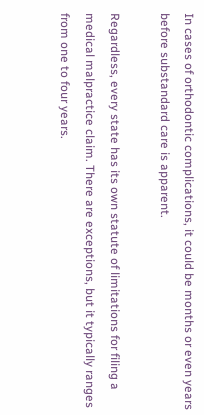In cases of orthodontic complications, it could be months or even years before substandard care is apparent.

Regardless, every state has its own statute of limitations for filing a medical malpractice claim. There are exceptions, but it typically ranges from one to four years.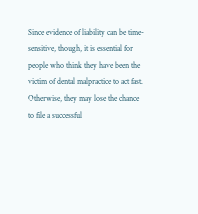Since evidence of liability can be time-sensitive, though, it is essential for people who think they have been the victim of dental malpractice to act fast. Otherwise, they may lose the chance to file a successful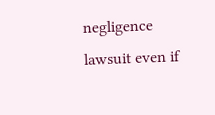negligence lawsuit even if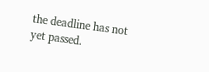the deadline has not yet passed.